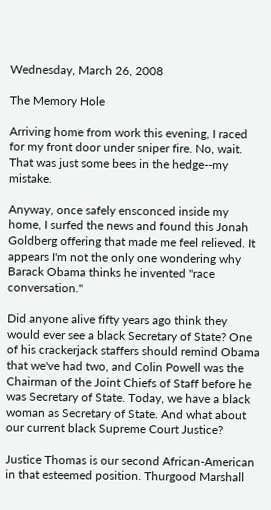Wednesday, March 26, 2008

The Memory Hole

Arriving home from work this evening, I raced for my front door under sniper fire. No, wait. That was just some bees in the hedge--my mistake.

Anyway, once safely ensconced inside my home, I surfed the news and found this Jonah Goldberg offering that made me feel relieved. It appears I'm not the only one wondering why Barack Obama thinks he invented "race conversation."

Did anyone alive fifty years ago think they would ever see a black Secretary of State? One of his crackerjack staffers should remind Obama that we've had two, and Colin Powell was the Chairman of the Joint Chiefs of Staff before he was Secretary of State. Today, we have a black woman as Secretary of State. And what about our current black Supreme Court Justice?

Justice Thomas is our second African-American in that esteemed position. Thurgood Marshall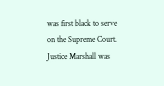was first black to serve on the Supreme Court. Justice Marshall was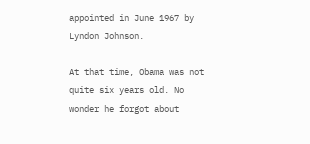appointed in June 1967 by Lyndon Johnson.

At that time, Obama was not quite six years old. No wonder he forgot about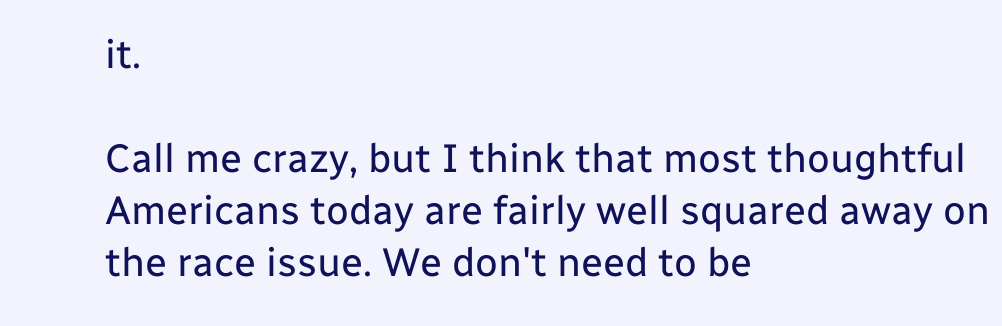it.

Call me crazy, but I think that most thoughtful Americans today are fairly well squared away on the race issue. We don't need to be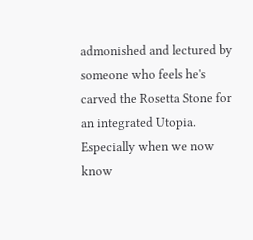admonished and lectured by someone who feels he's carved the Rosetta Stone for an integrated Utopia. Especially when we now know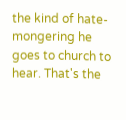the kind of hate-mongering he goes to church to hear. That's the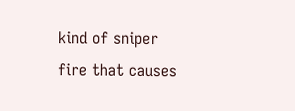kind of sniper fire that causes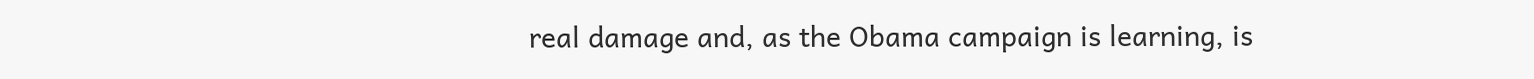real damage and, as the Obama campaign is learning, is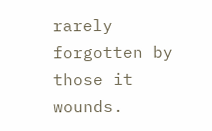rarely forgotten by those it wounds.